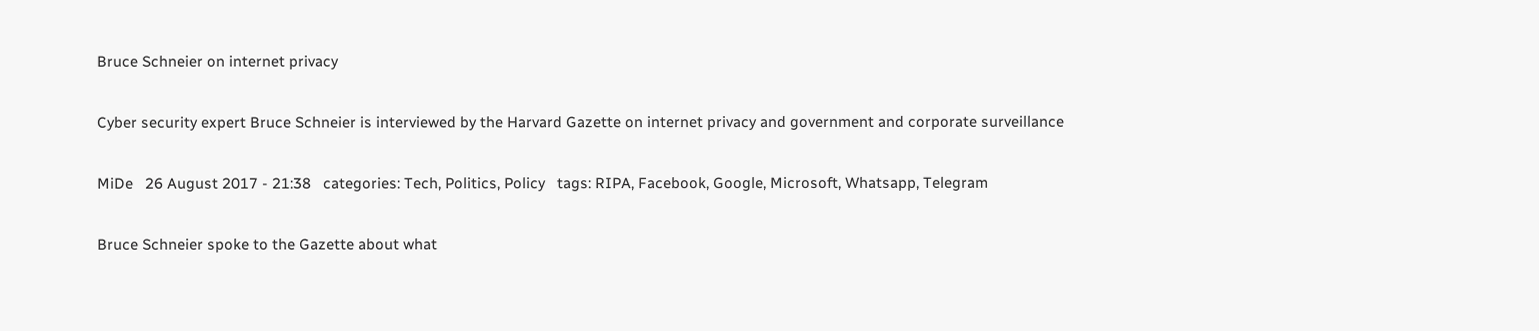Bruce Schneier on internet privacy

Cyber security expert Bruce Schneier is interviewed by the Harvard Gazette on internet privacy and government and corporate surveillance

MiDe   26 August 2017 - 21:38   categories: Tech, Politics, Policy   tags: RIPA, Facebook, Google, Microsoft, Whatsapp, Telegram

Bruce Schneier spoke to the Gazette about what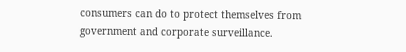consumers can do to protect themselves from government and corporate surveillance.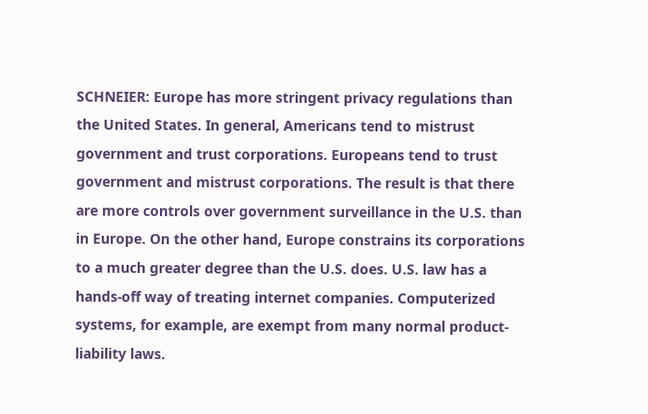SCHNEIER: Europe has more stringent privacy regulations than the United States. In general, Americans tend to mistrust government and trust corporations. Europeans tend to trust government and mistrust corporations. The result is that there are more controls over government surveillance in the U.S. than in Europe. On the other hand, Europe constrains its corporations to a much greater degree than the U.S. does. U.S. law has a hands-off way of treating internet companies. Computerized systems, for example, are exempt from many normal product-liability laws.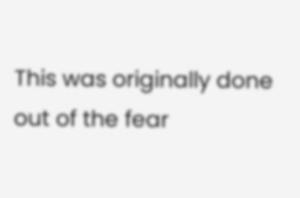This was originally done out of the fear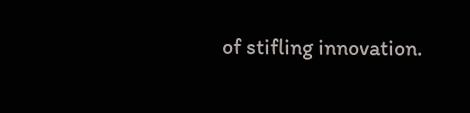of stifling innovation.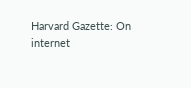Harvard Gazette: On internet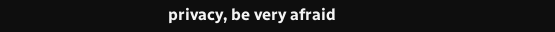privacy, be very afraid